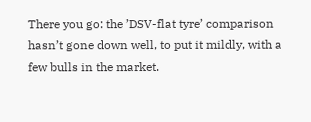There you go: the ’DSV-flat tyre’ comparison hasn’t gone down well, to put it mildly, with a few bulls in the market.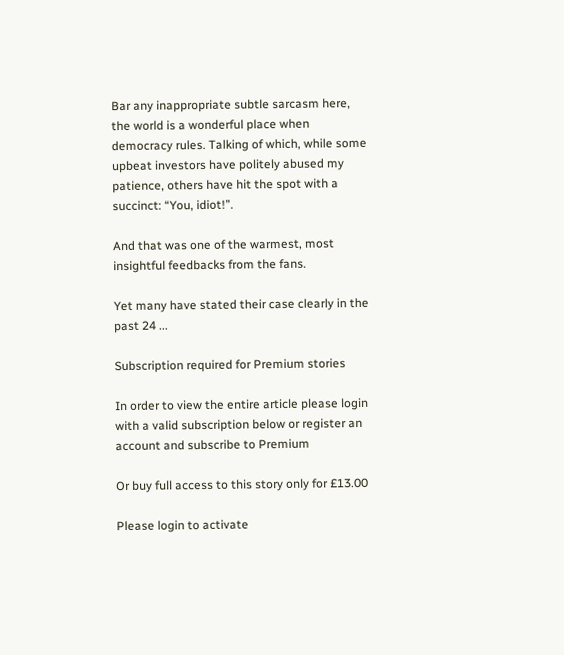Bar any inappropriate subtle sarcasm here, the world is a wonderful place when democracy rules. Talking of which, while some upbeat investors have politely abused my patience, others have hit the spot with a succinct: “You, idiot!”.

And that was one of the warmest, most insightful feedbacks from the fans.

Yet many have stated their case clearly in the past 24 ...

Subscription required for Premium stories

In order to view the entire article please login with a valid subscription below or register an account and subscribe to Premium

Or buy full access to this story only for £13.00

Please login to activate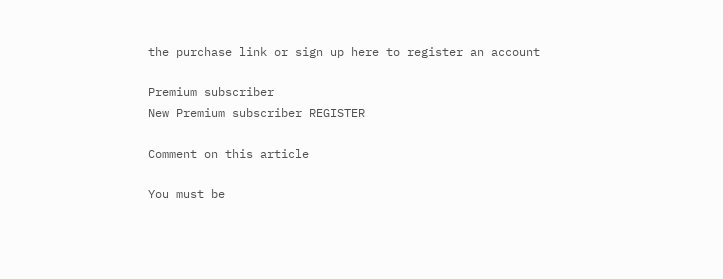the purchase link or sign up here to register an account

Premium subscriber
New Premium subscriber REGISTER

Comment on this article

You must be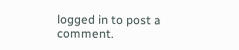logged in to post a comment.